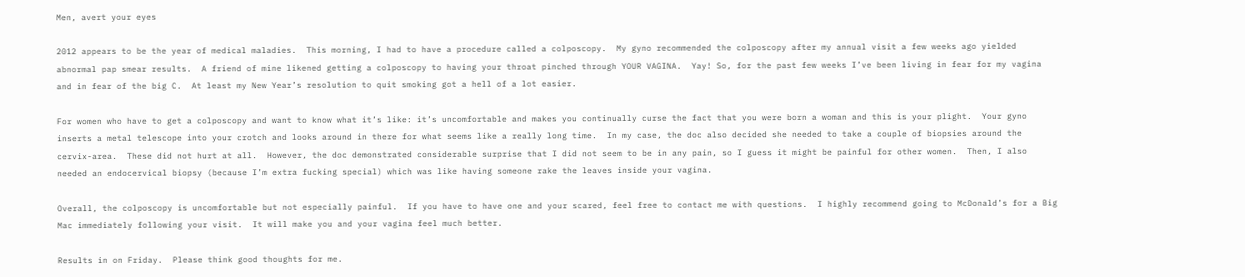Men, avert your eyes

2012 appears to be the year of medical maladies.  This morning, I had to have a procedure called a colposcopy.  My gyno recommended the colposcopy after my annual visit a few weeks ago yielded abnormal pap smear results.  A friend of mine likened getting a colposcopy to having your throat pinched through YOUR VAGINA.  Yay! So, for the past few weeks I’ve been living in fear for my vagina and in fear of the big C.  At least my New Year’s resolution to quit smoking got a hell of a lot easier.

For women who have to get a colposcopy and want to know what it’s like: it’s uncomfortable and makes you continually curse the fact that you were born a woman and this is your plight.  Your gyno inserts a metal telescope into your crotch and looks around in there for what seems like a really long time.  In my case, the doc also decided she needed to take a couple of biopsies around the cervix-area.  These did not hurt at all.  However, the doc demonstrated considerable surprise that I did not seem to be in any pain, so I guess it might be painful for other women.  Then, I also needed an endocervical biopsy (because I’m extra fucking special) which was like having someone rake the leaves inside your vagina.

Overall, the colposcopy is uncomfortable but not especially painful.  If you have to have one and your scared, feel free to contact me with questions.  I highly recommend going to McDonald’s for a Big Mac immediately following your visit.  It will make you and your vagina feel much better.

Results in on Friday.  Please think good thoughts for me.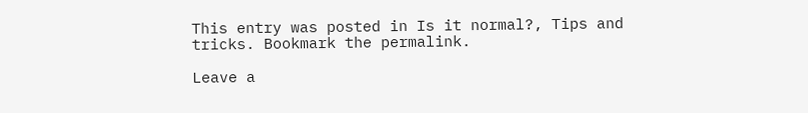This entry was posted in Is it normal?, Tips and tricks. Bookmark the permalink.

Leave a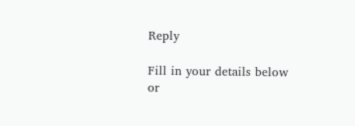Reply

Fill in your details below or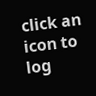click an icon to log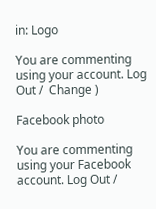in: Logo

You are commenting using your account. Log Out /  Change )

Facebook photo

You are commenting using your Facebook account. Log Out /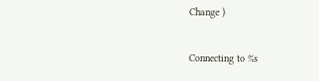Change )

Connecting to %s